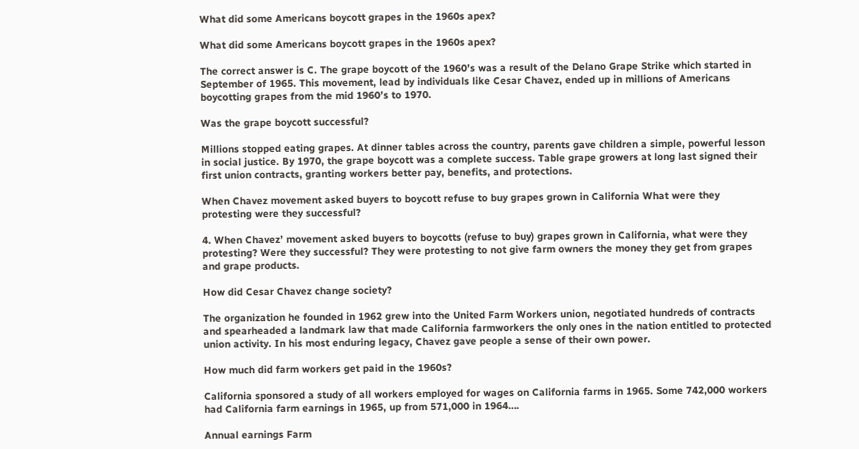What did some Americans boycott grapes in the 1960s apex?

What did some Americans boycott grapes in the 1960s apex?

The correct answer is C. The grape boycott of the 1960’s was a result of the Delano Grape Strike which started in September of 1965. This movement, lead by individuals like Cesar Chavez, ended up in millions of Americans boycotting grapes from the mid 1960’s to 1970.

Was the grape boycott successful?

Millions stopped eating grapes. At dinner tables across the country, parents gave children a simple, powerful lesson in social justice. By 1970, the grape boycott was a complete success. Table grape growers at long last signed their first union contracts, granting workers better pay, benefits, and protections.

When Chavez movement asked buyers to boycott refuse to buy grapes grown in California What were they protesting were they successful?

4. When Chavez’ movement asked buyers to boycotts (refuse to buy) grapes grown in California, what were they protesting? Were they successful? They were protesting to not give farm owners the money they get from grapes and grape products.

How did Cesar Chavez change society?

The organization he founded in 1962 grew into the United Farm Workers union, negotiated hundreds of contracts and spearheaded a landmark law that made California farmworkers the only ones in the nation entitled to protected union activity. In his most enduring legacy, Chavez gave people a sense of their own power.

How much did farm workers get paid in the 1960s?

California sponsored a study of all workers employed for wages on California farms in 1965. Some 742,000 workers had California farm earnings in 1965, up from 571,000 in 1964….

Annual earnings Farm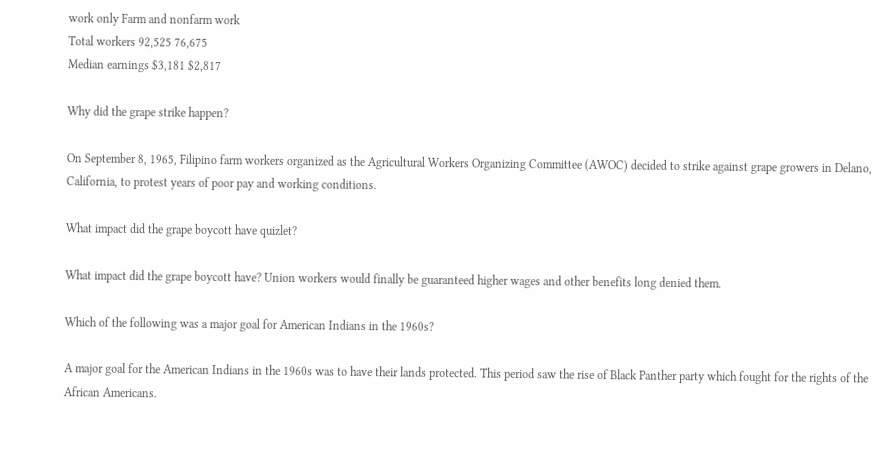work only Farm and nonfarm work
Total workers 92,525 76,675
Median earnings $3,181 $2,817

Why did the grape strike happen?

On September 8, 1965, Filipino farm workers organized as the Agricultural Workers Organizing Committee (AWOC) decided to strike against grape growers in Delano, California, to protest years of poor pay and working conditions.

What impact did the grape boycott have quizlet?

What impact did the grape boycott have? Union workers would finally be guaranteed higher wages and other benefits long denied them.

Which of the following was a major goal for American Indians in the 1960s?

A major goal for the American Indians in the 1960s was to have their lands protected. This period saw the rise of Black Panther party which fought for the rights of the African Americans.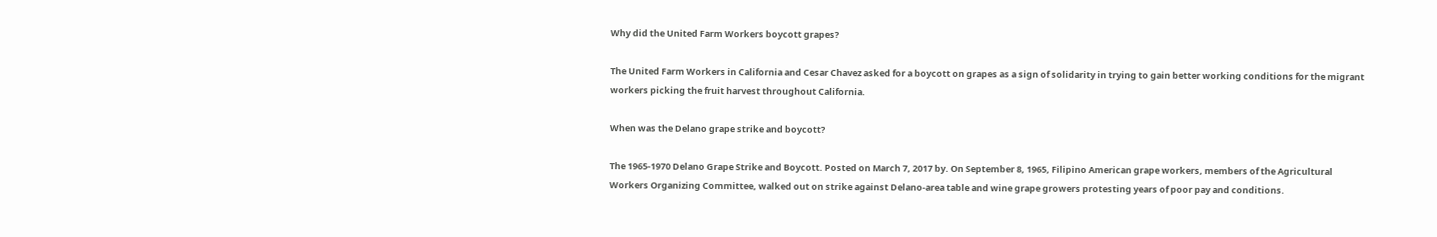Why did the United Farm Workers boycott grapes?

The United Farm Workers in California and Cesar Chavez asked for a boycott on grapes as a sign of solidarity in trying to gain better working conditions for the migrant workers picking the fruit harvest throughout California.

When was the Delano grape strike and boycott?

The 1965-1970 Delano Grape Strike and Boycott. Posted on March 7, 2017 by. On September 8, 1965, Filipino American grape workers, members of the Agricultural Workers Organizing Committee, walked out on strike against Delano-area table and wine grape growers protesting years of poor pay and conditions.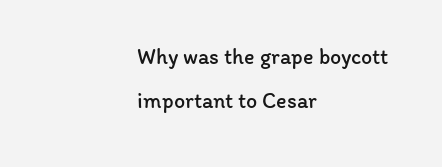Why was the grape boycott important to Cesar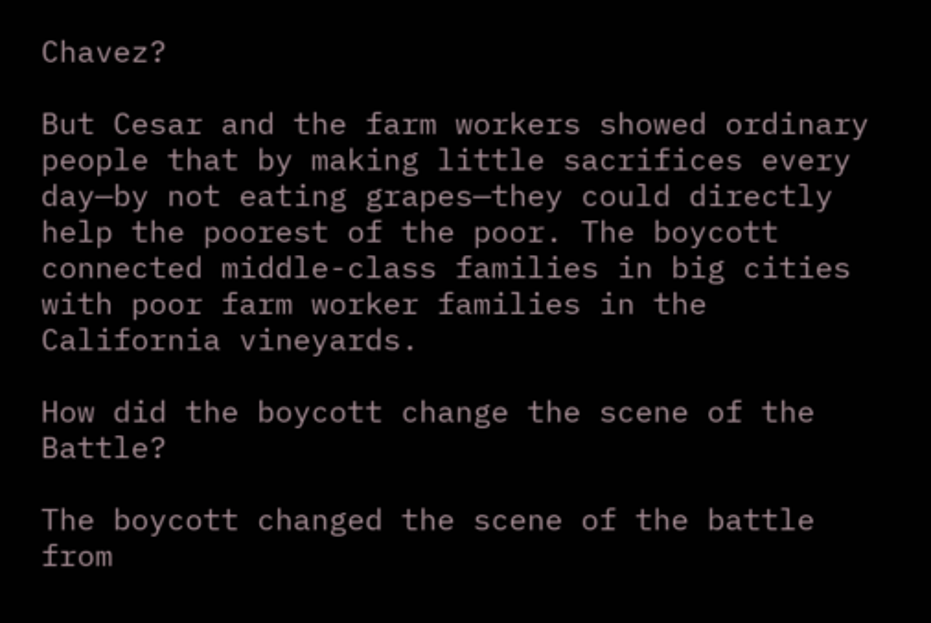Chavez?

But Cesar and the farm workers showed ordinary people that by making little sacrifices every day—by not eating grapes—they could directly help the poorest of the poor. The boycott connected middle-class families in big cities with poor farm worker families in the California vineyards.

How did the boycott change the scene of the Battle?

The boycott changed the scene of the battle from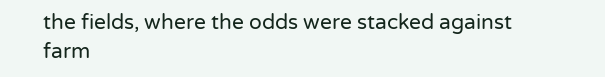the fields, where the odds were stacked against farm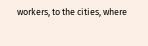workers, to the cities, where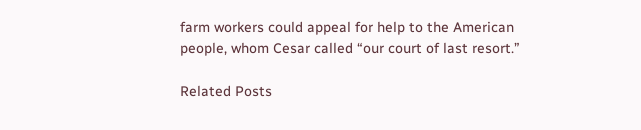farm workers could appeal for help to the American people, whom Cesar called “our court of last resort.”

Related Posts